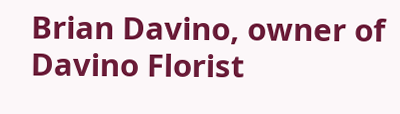Brian Davino, owner of Davino Florist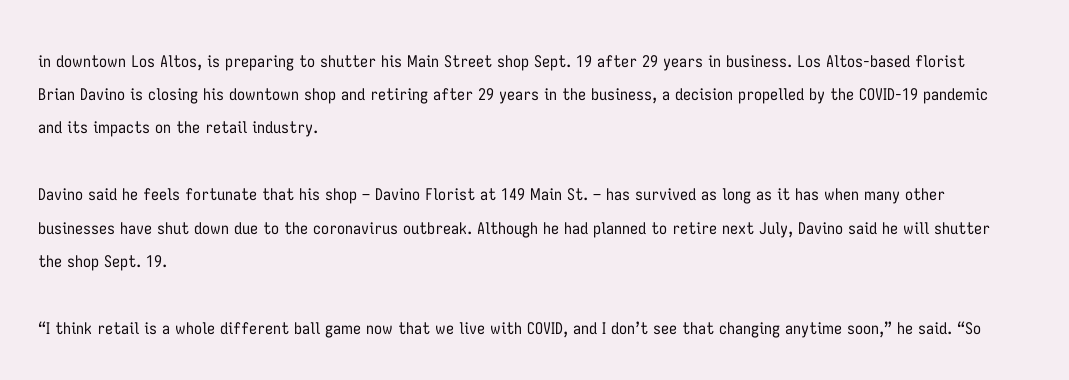in downtown Los Altos, is preparing to shutter his Main Street shop Sept. 19 after 29 years in business. Los Altos-based florist Brian Davino is closing his downtown shop and retiring after 29 years in the business, a decision propelled by the COVID-19 pandemic and its impacts on the retail industry.

Davino said he feels fortunate that his shop – Davino Florist at 149 Main St. – has survived as long as it has when many other businesses have shut down due to the coronavirus outbreak. Although he had planned to retire next July, Davino said he will shutter the shop Sept. 19.

“I think retail is a whole different ball game now that we live with COVID, and I don’t see that changing anytime soon,” he said. “So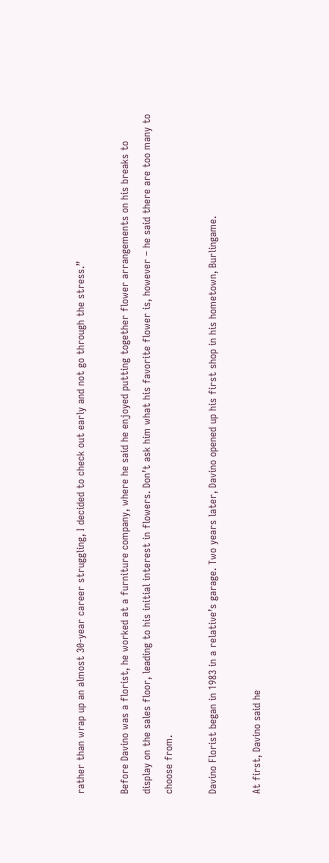rather than wrap up an almost 30-year career struggling, I decided to check out early and not go through the stress.”

Before Davino was a florist, he worked at a furniture company, where he said he enjoyed putting together flower arrangements on his breaks to display on the sales floor, leading to his initial interest in flowers. Don’t ask him what his favorite flower is, however – he said there are too many to choose from.

Davino Florist began in 1983 in a relative’s garage. Two years later, Davino opened up his first shop in his hometown, Burlingame.

At first, Davino said he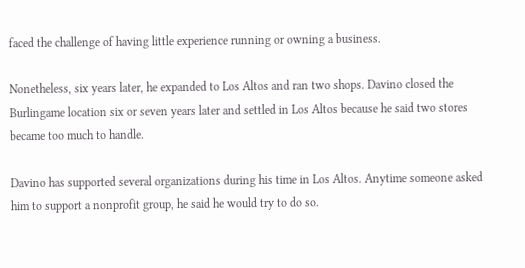faced the challenge of having little experience running or owning a business.

Nonetheless, six years later, he expanded to Los Altos and ran two shops. Davino closed the Burlingame location six or seven years later and settled in Los Altos because he said two stores became too much to handle.

Davino has supported several organizations during his time in Los Altos. Anytime someone asked him to support a nonprofit group, he said he would try to do so.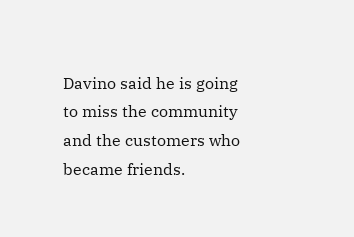Davino said he is going to miss the community and the customers who became friends.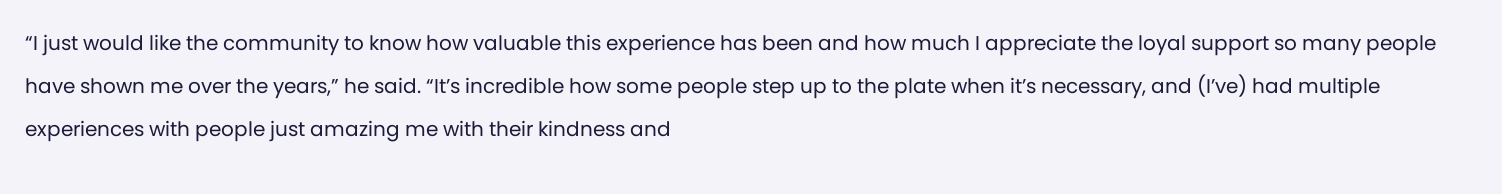“I just would like the community to know how valuable this experience has been and how much I appreciate the loyal support so many people have shown me over the years,” he said. “It’s incredible how some people step up to the plate when it’s necessary, and (I’ve) had multiple experiences with people just amazing me with their kindness and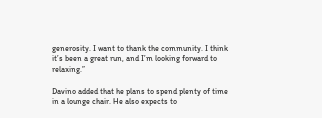generosity. I want to thank the community. I think it’s been a great run, and I’m looking forward to relaxing.”

Davino added that he plans to spend plenty of time in a lounge chair. He also expects to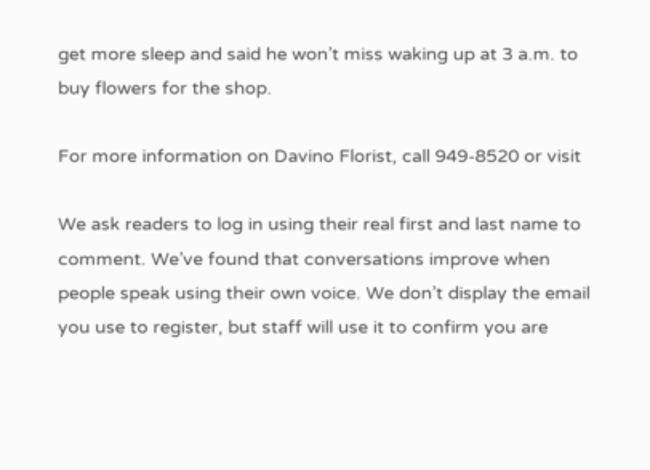get more sleep and said he won’t miss waking up at 3 a.m. to buy flowers for the shop.

For more information on Davino Florist, call 949-8520 or visit

We ask readers to log in using their real first and last name to comment. We’ve found that conversations improve when people speak using their own voice. We don’t display the email you use to register, but staff will use it to confirm you are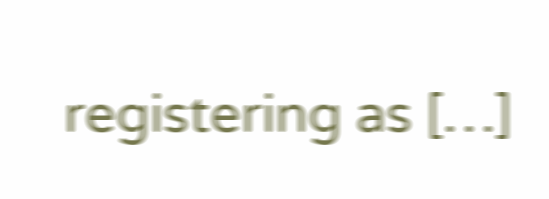registering as […]